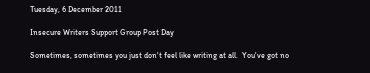Tuesday, 6 December 2011

Insecure Writers Support Group Post Day

Sometimes, sometimes you just don't feel like writing at all.  You've got no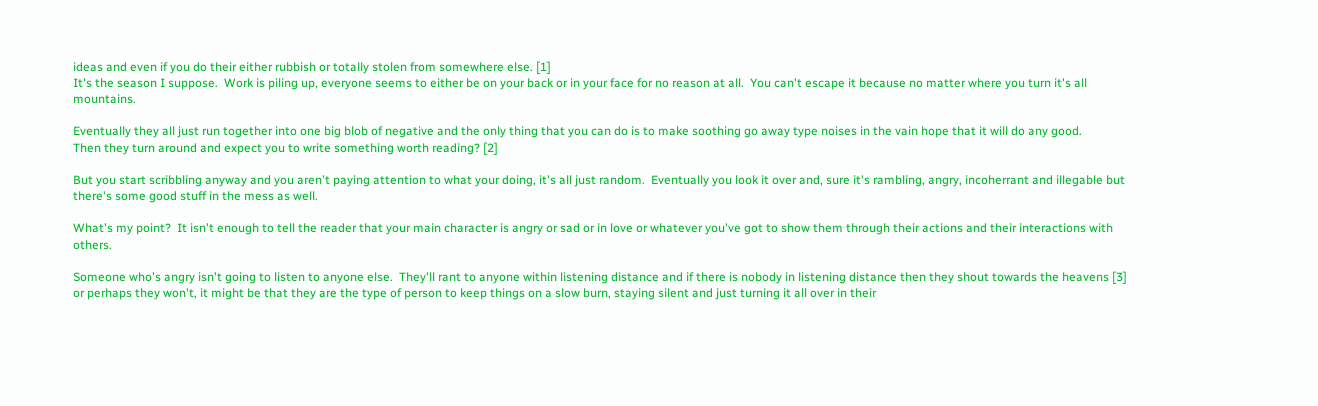ideas and even if you do their either rubbish or totally stolen from somewhere else. [1]
It's the season I suppose.  Work is piling up, everyone seems to either be on your back or in your face for no reason at all.  You can't escape it because no matter where you turn it's all mountains.

Eventually they all just run together into one big blob of negative and the only thing that you can do is to make soothing go away type noises in the vain hope that it will do any good.
Then they turn around and expect you to write something worth reading? [2]

But you start scribbling anyway and you aren't paying attention to what your doing, it's all just random.  Eventually you look it over and, sure it's rambling, angry, incoherrant and illegable but there's some good stuff in the mess as well.

What's my point?  It isn't enough to tell the reader that your main character is angry or sad or in love or whatever you've got to show them through their actions and their interactions with others.

Someone who's angry isn't going to listen to anyone else.  They'll rant to anyone within listening distance and if there is nobody in listening distance then they shout towards the heavens [3] or perhaps they won't, it might be that they are the type of person to keep things on a slow burn, staying silent and just turning it all over in their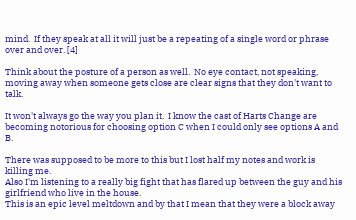mind.  If they speak at all it will just be a repeating of a single word or phrase over and over. [4]

Think about the posture of a person as well.  No eye contact, not speaking, moving away when someone gets close are clear signs that they don't want to talk.

It won't always go the way you plan it.  I know the cast of Harts Change are becoming notorious for choosing option C when I could only see options A and B.

There was supposed to be more to this but I lost half my notes and work is killing me.
Also I'm listening to a really big fight that has flared up between the guy and his girlfriend who live in the house.
This is an epic level meltdown and by that I mean that they were a block away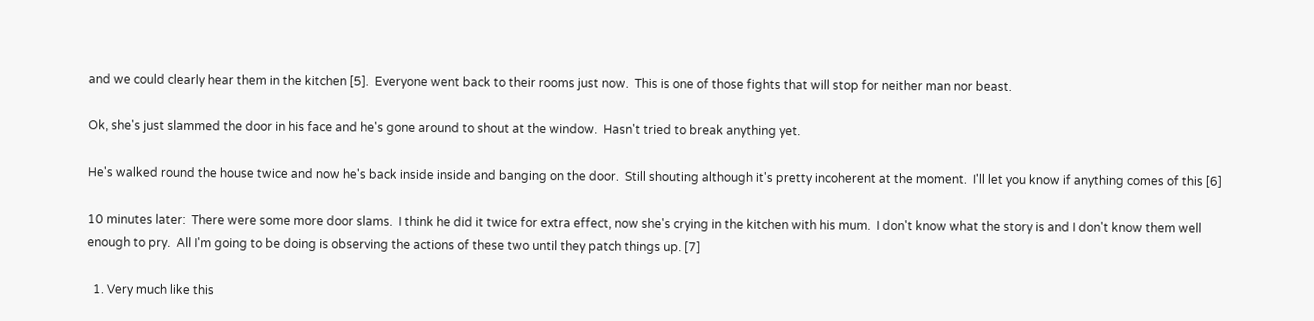and we could clearly hear them in the kitchen [5].  Everyone went back to their rooms just now.  This is one of those fights that will stop for neither man nor beast.

Ok, she's just slammed the door in his face and he's gone around to shout at the window.  Hasn't tried to break anything yet.

He's walked round the house twice and now he's back inside inside and banging on the door.  Still shouting although it's pretty incoherent at the moment.  I'll let you know if anything comes of this [6]

10 minutes later:  There were some more door slams.  I think he did it twice for extra effect, now she's crying in the kitchen with his mum.  I don't know what the story is and I don't know them well enough to pry.  All I'm going to be doing is observing the actions of these two until they patch things up. [7]

  1. Very much like this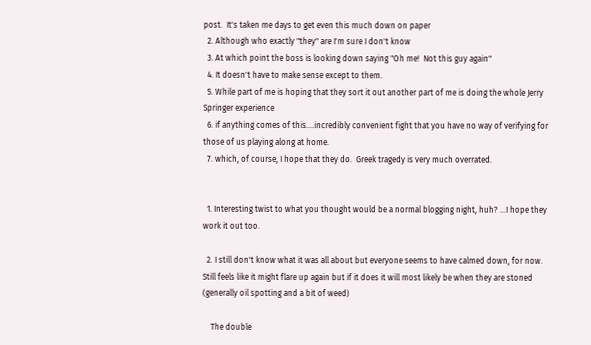post.  It's taken me days to get even this much down on paper
  2. Although who exactly "they" are I'm sure I don't know
  3. At which point the boss is looking down saying "Oh me!  Not this guy again"
  4. It doesn't have to make sense except to them.
  5. While part of me is hoping that they sort it out another part of me is doing the whole Jerry Springer experience
  6. if anything comes of this....incredibly convenient fight that you have no way of verifying for those of us playing along at home.
  7. which, of course, I hope that they do.  Greek tragedy is very much overrated.


  1. Interesting twist to what you thought would be a normal blogging night, huh? ...I hope they work it out too.

  2. I still don't know what it was all about but everyone seems to have calmed down, for now. Still feels like it might flare up again but if it does it will most likely be when they are stoned (generally oil spotting and a bit of weed)

    The double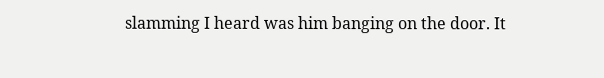slamming I heard was him banging on the door. It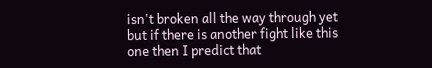isn't broken all the way through yet but if there is another fight like this one then I predict that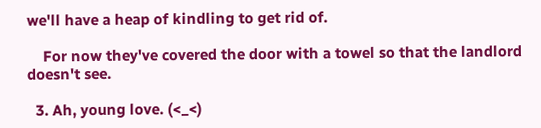we'll have a heap of kindling to get rid of.

    For now they've covered the door with a towel so that the landlord doesn't see.

  3. Ah, young love. (<_<)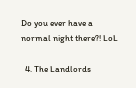Do you ever have a normal night there?! LoL

  4. The Landlords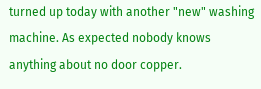turned up today with another "new" washing machine. As expected nobody knows anything about no door copper.